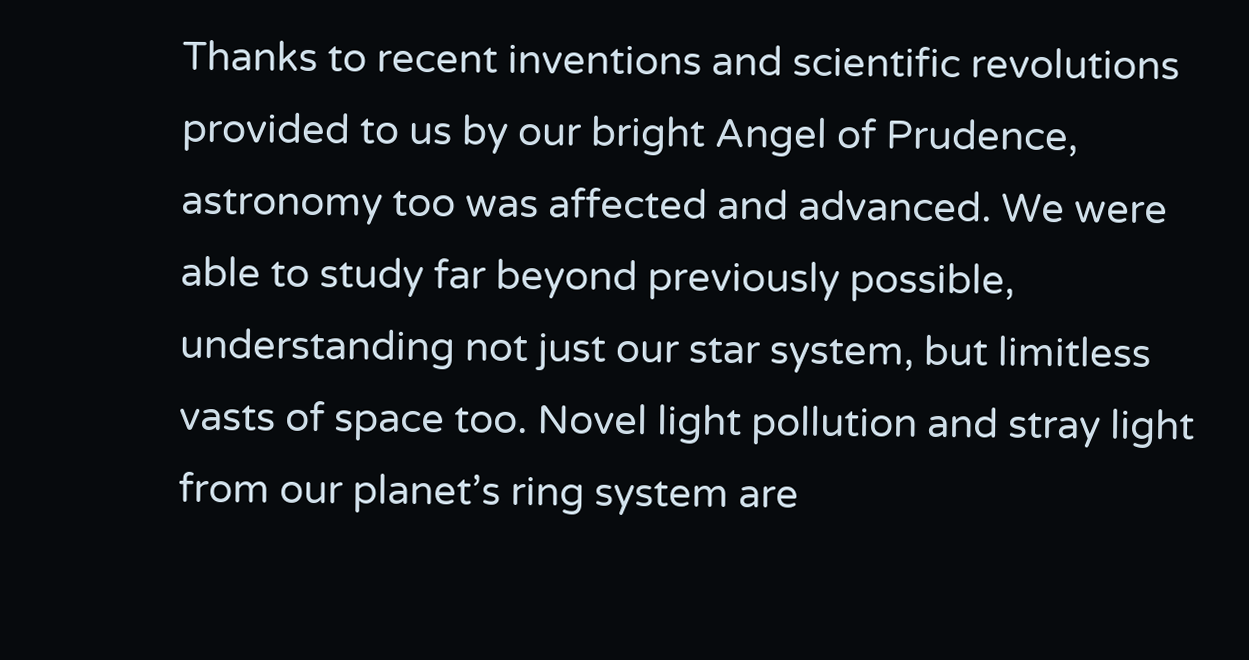Thanks to recent inventions and scientific revolutions provided to us by our bright Angel of Prudence, astronomy too was affected and advanced. We were able to study far beyond previously possible, understanding not just our star system, but limitless vasts of space too. Novel light pollution and stray light from our planet’s ring system are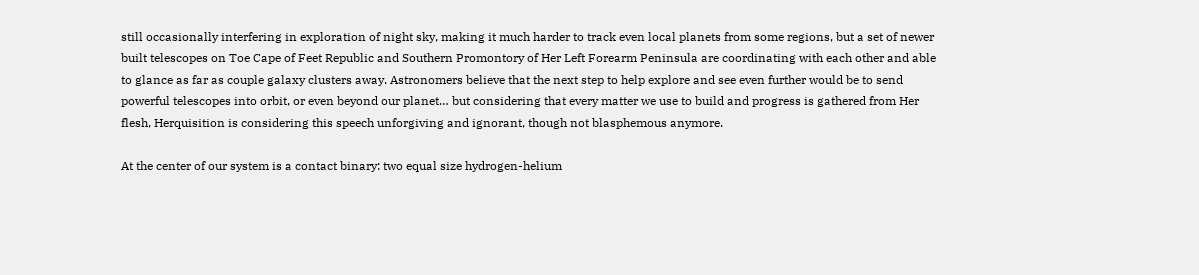still occasionally interfering in exploration of night sky, making it much harder to track even local planets from some regions, but a set of newer built telescopes on Toe Cape of Feet Republic and Southern Promontory of Her Left Forearm Peninsula are coordinating with each other and able to glance as far as couple galaxy clusters away. Astronomers believe that the next step to help explore and see even further would be to send powerful telescopes into orbit, or even beyond our planet… but considering that every matter we use to build and progress is gathered from Her flesh, Herquisition is considering this speech unforgiving and ignorant, though not blasphemous anymore.

At the center of our system is a contact binary: two equal size hydrogen-helium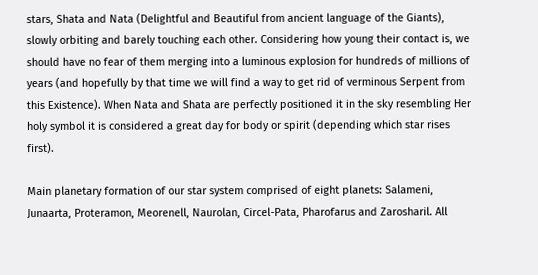stars, Shata and Nata (Delightful and Beautiful from ancient language of the Giants), slowly orbiting and barely touching each other. Considering how young their contact is, we should have no fear of them merging into a luminous explosion for hundreds of millions of years (and hopefully by that time we will find a way to get rid of verminous Serpent from this Existence). When Nata and Shata are perfectly positioned it in the sky resembling Her holy symbol it is considered a great day for body or spirit (depending which star rises first).

Main planetary formation of our star system comprised of eight planets: Salameni, Junaarta, Proteramon, Meorenell, Naurolan, Circel-Pata, Pharofarus and Zarosharil. All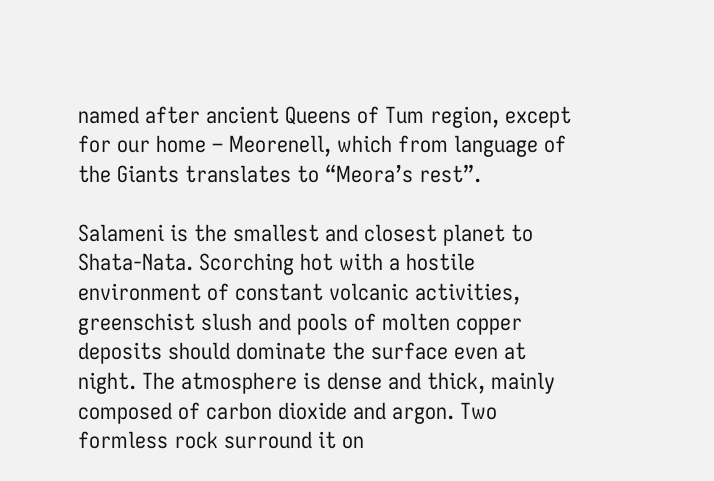named after ancient Queens of Tum region, except for our home – Meorenell, which from language of the Giants translates to “Meora’s rest”.

Salameni is the smallest and closest planet to Shata-Nata. Scorching hot with a hostile environment of constant volcanic activities, greenschist slush and pools of molten copper deposits should dominate the surface even at night. The atmosphere is dense and thick, mainly composed of carbon dioxide and argon. Two formless rock surround it on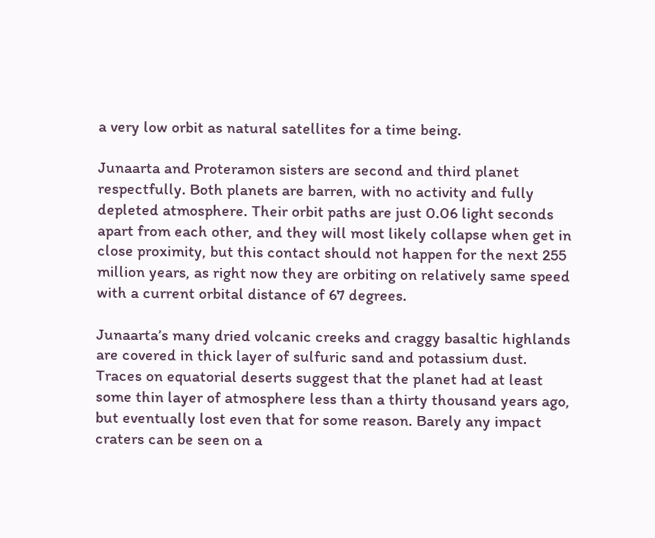a very low orbit as natural satellites for a time being.

Junaarta and Proteramon sisters are second and third planet respectfully. Both planets are barren, with no activity and fully depleted atmosphere. Their orbit paths are just 0.06 light seconds apart from each other, and they will most likely collapse when get in close proximity, but this contact should not happen for the next 255 million years, as right now they are orbiting on relatively same speed with a current orbital distance of 67 degrees.

Junaarta’s many dried volcanic creeks and craggy basaltic highlands are covered in thick layer of sulfuric sand and potassium dust. Traces on equatorial deserts suggest that the planet had at least some thin layer of atmosphere less than a thirty thousand years ago, but eventually lost even that for some reason. Barely any impact craters can be seen on a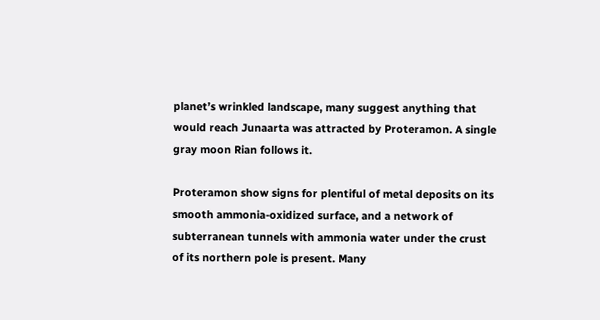planet’s wrinkled landscape, many suggest anything that would reach Junaarta was attracted by Proteramon. A single gray moon Rian follows it.

Proteramon show signs for plentiful of metal deposits on its smooth ammonia-oxidized surface, and a network of subterranean tunnels with ammonia water under the crust of its northern pole is present. Many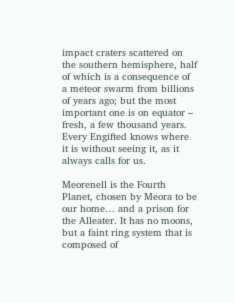impact craters scattered on the southern hemisphere, half of which is a consequence of a meteor swarm from billions of years ago; but the most important one is on equator – fresh, a few thousand years. Every Engifted knows where it is without seeing it, as it always calls for us.

Meorenell is the Fourth Planet, chosen by Meora to be our home… and a prison for the Alleater. It has no moons, but a faint ring system that is composed of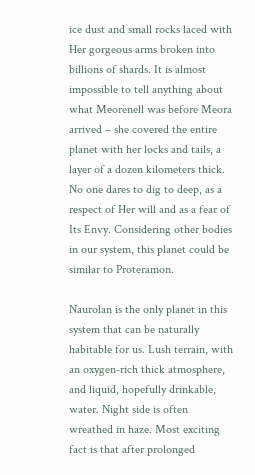ice dust and small rocks laced with Her gorgeous arms broken into billions of shards. It is almost impossible to tell anything about what Meorenell was before Meora arrived – she covered the entire planet with her locks and tails, a layer of a dozen kilometers thick. No one dares to dig to deep, as a respect of Her will and as a fear of Its Envy. Considering other bodies in our system, this planet could be similar to Proteramon.

Naurolan is the only planet in this system that can be naturally habitable for us. Lush terrain, with an oxygen-rich thick atmosphere, and liquid, hopefully drinkable, water. Night side is often wreathed in haze. Most exciting fact is that after prolonged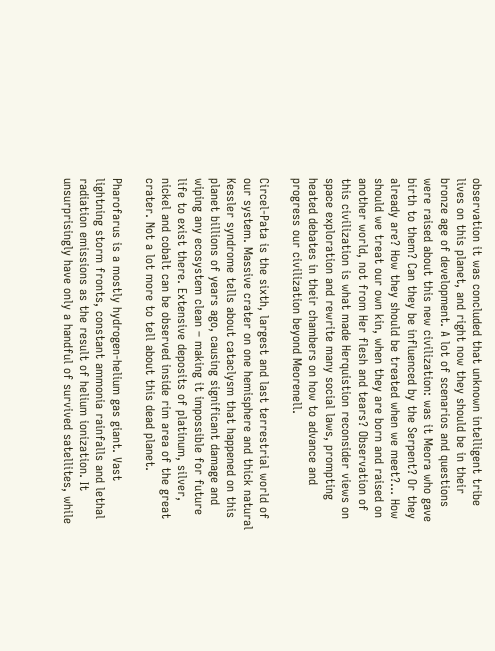observation it was concluded that unknown intelligent tribe lives on this planet, and right now they should be in their bronze age of development. A lot of scenarios and questions were raised about this new civilization: was it Meora who gave birth to them? Can they be influenced by the Serpent? Or they already are? How they should be treated when we meet?… How should we treat our own kin, when they are born and raised on another world, not from Her flesh and tears? Observation of this civilization is what made Herquistion reconsider views on space exploration and rewrite many social laws, prompting heated debates in their chambers on how to advance and progress our civilization beyond Meorenell.

Circel-Pata is the sixth, largest and last terrestrial world of our system. Massive crater on one hemisphere and thick natural Kessler syndrome tells about cataclysm that happened on this planet billions of years ago, causing significant damage and wiping any ecosystem clean – making it impossible for future life to exist there. Extensive deposits of platinum, silver, nickel and cobalt can be observed inside rim area of the great crater. Not a lot more to tell about this dead planet.

Pharofarus is a mostly hydrogen-helium gas giant. Vast lightning storm fronts, constant ammonia rainfalls and lethal radiation emissions as the result of helium ionization. It unsurprisingly have only a handful of survived satellites, while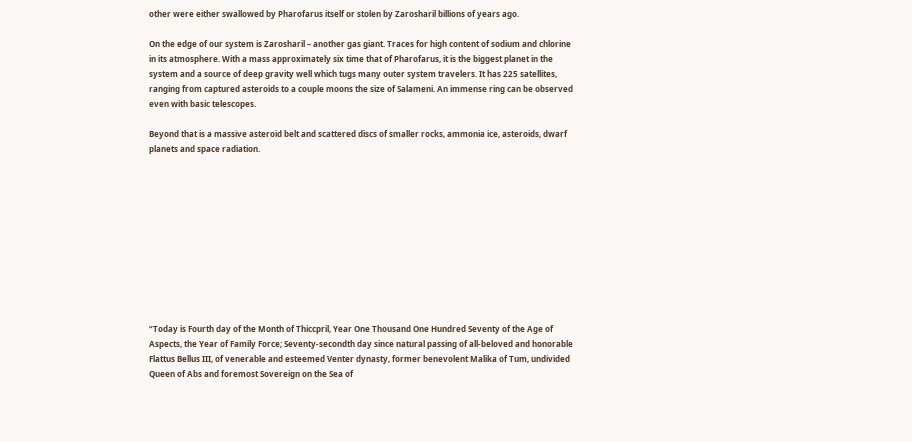other were either swallowed by Pharofarus itself or stolen by Zarosharil billions of years ago.

On the edge of our system is Zarosharil – another gas giant. Traces for high content of sodium and chlorine in its atmosphere. With a mass approximately six time that of Pharofarus, it is the biggest planet in the system and a source of deep gravity well which tugs many outer system travelers. It has 225 satellites, ranging from captured asteroids to a couple moons the size of Salameni. An immense ring can be observed even with basic telescopes.

Beyond that is a massive asteroid belt and scattered discs of smaller rocks, ammonia ice, asteroids, dwarf planets and space radiation.











“Today is Fourth day of the Month of Thiccpril, Year One Thousand One Hundred Seventy of the Age of Aspects, the Year of Family Force; Seventy-secondth day since natural passing of all-beloved and honorable Flattus Bellus III, of venerable and esteemed Venter dynasty, former benevolent Malika of Tum, undivided Queen of Abs and foremost Sovereign on the Sea of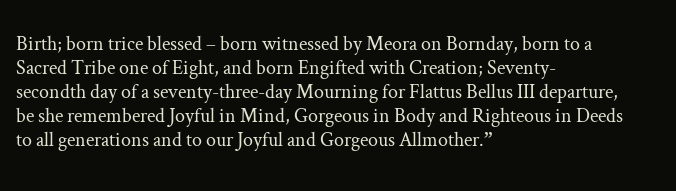Birth; born trice blessed – born witnessed by Meora on Bornday, born to a Sacred Tribe one of Eight, and born Engifted with Creation; Seventy-secondth day of a seventy-three-day Mourning for Flattus Bellus III departure, be she remembered Joyful in Mind, Gorgeous in Body and Righteous in Deeds to all generations and to our Joyful and Gorgeous Allmother.”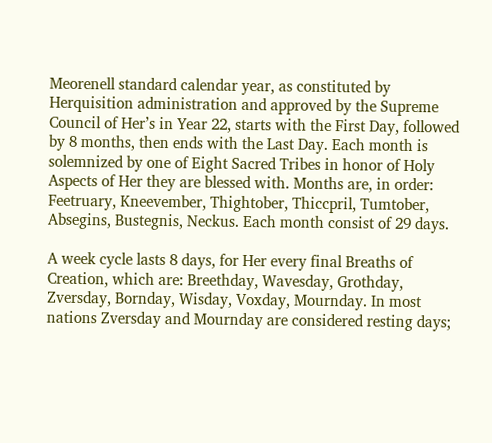Meorenell standard calendar year, as constituted by Herquisition administration and approved by the Supreme Council of Her’s in Year 22, starts with the First Day, followed by 8 months, then ends with the Last Day. Each month is solemnized by one of Eight Sacred Tribes in honor of Holy Aspects of Her they are blessed with. Months are, in order: Feetruary, Kneevember, Thightober, Thiccpril, Tumtober, Absegins, Bustegnis, Neckus. Each month consist of 29 days.

A week cycle lasts 8 days, for Her every final Breaths of Creation, which are: Breethday, Wavesday, Grothday, Zversday, Bornday, Wisday, Voxday, Mournday. In most nations Zversday and Mournday are considered resting days;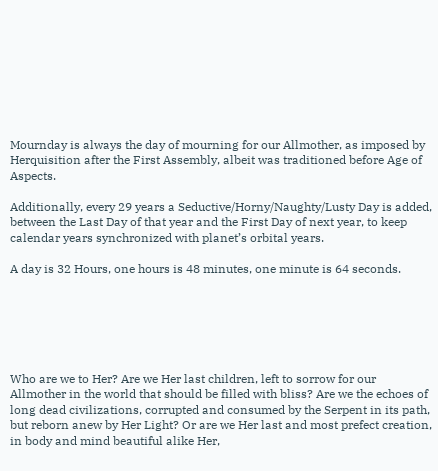Mournday is always the day of mourning for our Allmother, as imposed by Herquisition after the First Assembly, albeit was traditioned before Age of Aspects.

Additionally, every 29 years a Seductive/Horny/Naughty/Lusty Day is added, between the Last Day of that year and the First Day of next year, to keep calendar years synchronized with planet’s orbital years.

A day is 32 Hours, one hours is 48 minutes, one minute is 64 seconds.






Who are we to Her? Are we Her last children, left to sorrow for our Allmother in the world that should be filled with bliss? Are we the echoes of long dead civilizations, corrupted and consumed by the Serpent in its path, but reborn anew by Her Light? Or are we Her last and most prefect creation, in body and mind beautiful alike Her,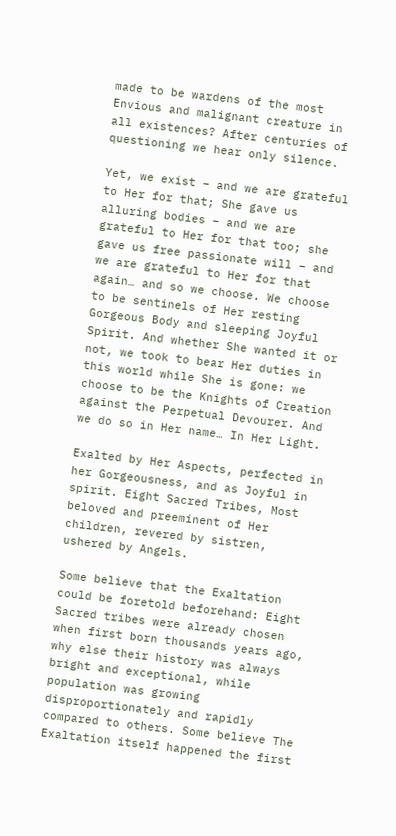made to be wardens of the most Envious and malignant creature in all existences? After centuries of questioning we hear only silence.

Yet, we exist – and we are grateful to Her for that; She gave us alluring bodies – and we are grateful to Her for that too; she gave us free passionate will – and we are grateful to Her for that again… and so we choose. We choose to be sentinels of Her resting Gorgeous Body and sleeping Joyful Spirit. And whether She wanted it or not, we took to bear Her duties in this world while She is gone: we choose to be the Knights of Creation against the Perpetual Devourer. And we do so in Her name… In Her Light.

Exalted by Her Aspects, perfected in her Gorgeousness, and as Joyful in spirit. Eight Sacred Tribes, Most beloved and preeminent of Her children, revered by sistren, ushered by Angels.

Some believe that the Exaltation could be foretold beforehand: Eight Sacred tribes were already chosen when first born thousands years ago, why else their history was always bright and exceptional, while population was growing disproportionately and rapidly compared to others. Some believe The Exaltation itself happened the first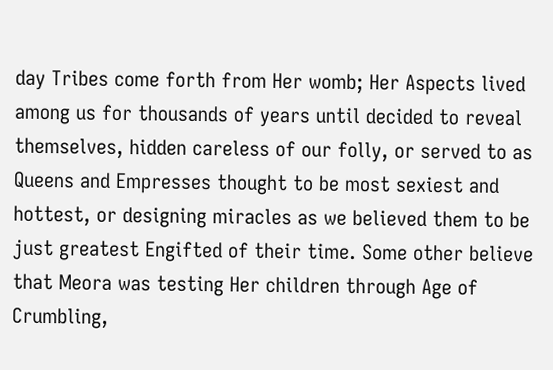day Tribes come forth from Her womb; Her Aspects lived among us for thousands of years until decided to reveal themselves, hidden careless of our folly, or served to as Queens and Empresses thought to be most sexiest and hottest, or designing miracles as we believed them to be just greatest Engifted of their time. Some other believe that Meora was testing Her children through Age of Crumbling,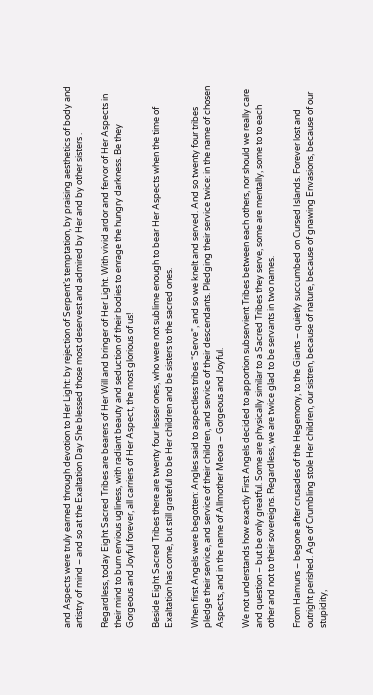and Aspects were truly earned through devotion to Her Light: by rejection of Serpent’s temptation, by praising aesthetics of body and artistry of mind – and so at the Exaltation Day She blessed those most deservest and admired by Her and by other sisters .

Regardless, today Eight Sacred Tribes are bearers of Her Will and bringer of Her Light. With vivid ardor and fervor of Her Aspects in their mind to burn envious ugliness, with radiant beauty and seduction of their bodies to enrage the hungry darkness. Be they Gorgeous and Joyful forever, all carriers of Her Aspect, the most glorious of us!

Beside Eight Sacred Tribes there are twenty four lesser ones, who were not sublime enough to bear Her Aspects when the time of Exaltation has come, but still grateful to be Her children and be sisters to the sacred ones.

When first Angels were begotten: Angles said to aspectless tribes “Serve”, and so we knelt and served. And so twenty four tribes pledge their service, and service of their children, and service of their descendants. Pledging their service twice: in the name of chosen Aspects, and in the name of Allmother Meora – Gorgeous and Joyful.

We not understands how exactly First Angels decided to apportion subservient Tribes between each others, nor should we really care and question – but be only greatful. Some are physically similar to a Sacred Tribes they serve, some are mentally, some to to each other and not to their sovereigns. Regardless, we are twice glad to be servants in two names.

From Hamuns – begone after crusades of the Hegemony, to the Giants – quietly succumbed on Cursed Islands. Forever lost and outright perished. Age of Crumbling stole Her children, our sistren, because of nature, because of gnawing Envasions, because of our stupidity,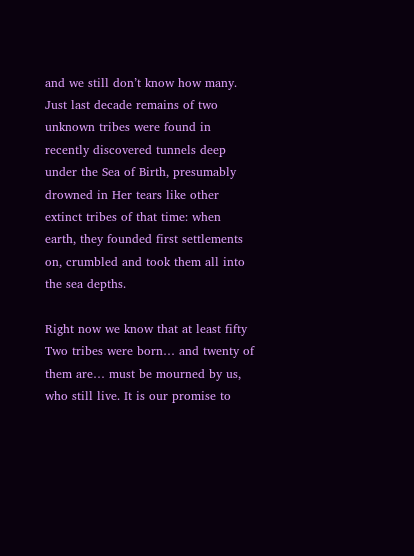and we still don’t know how many. Just last decade remains of two unknown tribes were found in recently discovered tunnels deep under the Sea of Birth, presumably drowned in Her tears like other extinct tribes of that time: when earth, they founded first settlements on, crumbled and took them all into the sea depths.

Right now we know that at least fifty Two tribes were born… and twenty of them are… must be mourned by us, who still live. It is our promise to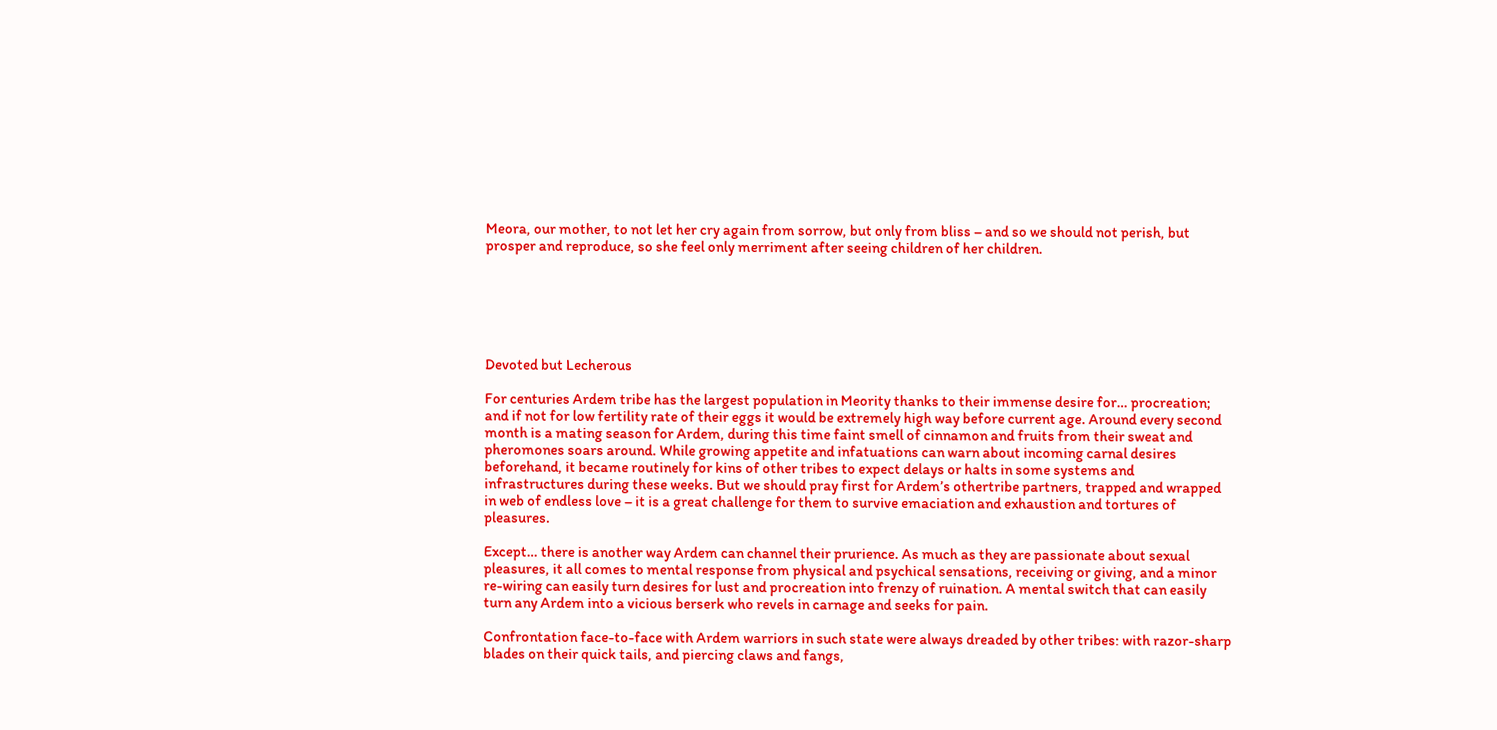Meora, our mother, to not let her cry again from sorrow, but only from bliss – and so we should not perish, but prosper and reproduce, so she feel only merriment after seeing children of her children.






Devoted but Lecherous

For centuries Ardem tribe has the largest population in Meority thanks to their immense desire for… procreation; and if not for low fertility rate of their eggs it would be extremely high way before current age. Around every second month is a mating season for Ardem, during this time faint smell of cinnamon and fruits from their sweat and pheromones soars around. While growing appetite and infatuations can warn about incoming carnal desires beforehand, it became routinely for kins of other tribes to expect delays or halts in some systems and infrastructures during these weeks. But we should pray first for Ardem’s othertribe partners, trapped and wrapped in web of endless love – it is a great challenge for them to survive emaciation and exhaustion and tortures of pleasures.

Except… there is another way Ardem can channel their prurience. As much as they are passionate about sexual pleasures, it all comes to mental response from physical and psychical sensations, receiving or giving, and a minor re-wiring can easily turn desires for lust and procreation into frenzy of ruination. A mental switch that can easily turn any Ardem into a vicious berserk who revels in carnage and seeks for pain.

Confrontation face-to-face with Ardem warriors in such state were always dreaded by other tribes: with razor-sharp blades on their quick tails, and piercing claws and fangs,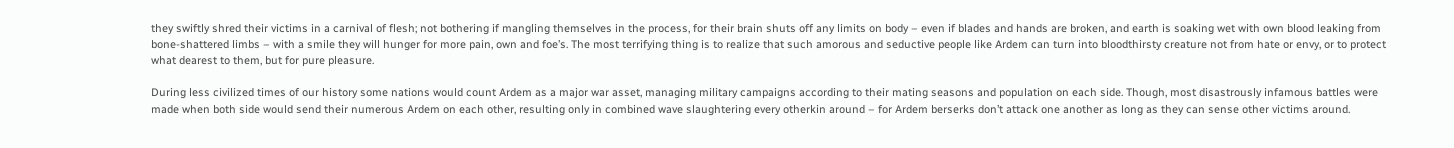they swiftly shred their victims in a carnival of flesh; not bothering if mangling themselves in the process, for their brain shuts off any limits on body – even if blades and hands are broken, and earth is soaking wet with own blood leaking from bone-shattered limbs – with a smile they will hunger for more pain, own and foe’s. The most terrifying thing is to realize that such amorous and seductive people like Ardem can turn into bloodthirsty creature not from hate or envy, or to protect what dearest to them, but for pure pleasure.

During less civilized times of our history some nations would count Ardem as a major war asset, managing military campaigns according to their mating seasons and population on each side. Though, most disastrously infamous battles were made when both side would send their numerous Ardem on each other, resulting only in combined wave slaughtering every otherkin around – for Ardem berserks don’t attack one another as long as they can sense other victims around.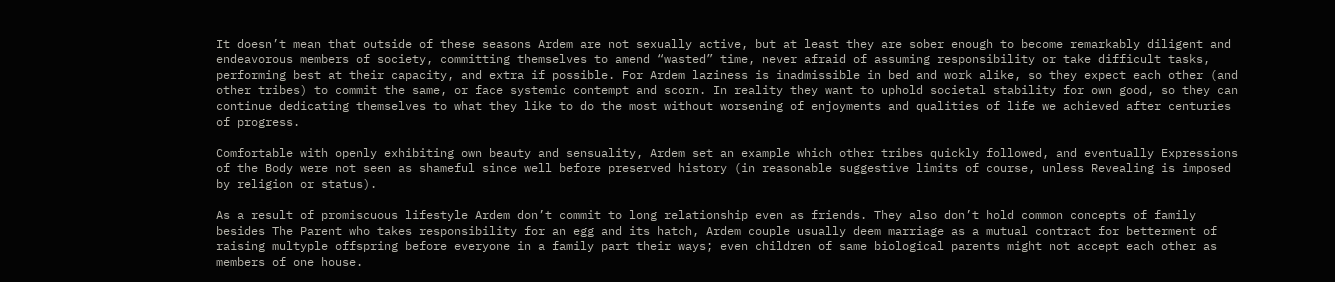It doesn’t mean that outside of these seasons Ardem are not sexually active, but at least they are sober enough to become remarkably diligent and endeavorous members of society, committing themselves to amend “wasted” time, never afraid of assuming responsibility or take difficult tasks, performing best at their capacity, and extra if possible. For Ardem laziness is inadmissible in bed and work alike, so they expect each other (and other tribes) to commit the same, or face systemic contempt and scorn. In reality they want to uphold societal stability for own good, so they can continue dedicating themselves to what they like to do the most without worsening of enjoyments and qualities of life we achieved after centuries of progress.

Comfortable with openly exhibiting own beauty and sensuality, Ardem set an example which other tribes quickly followed, and eventually Expressions of the Body were not seen as shameful since well before preserved history (in reasonable suggestive limits of course, unless Revealing is imposed by religion or status).

As a result of promiscuous lifestyle Ardem don’t commit to long relationship even as friends. They also don’t hold common concepts of family besides The Parent who takes responsibility for an egg and its hatch, Ardem couple usually deem marriage as a mutual contract for betterment of raising multyple offspring before everyone in a family part their ways; even children of same biological parents might not accept each other as members of one house.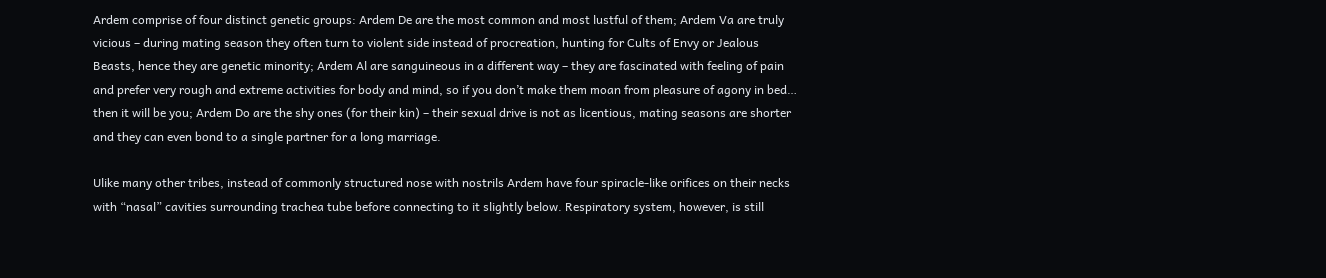Ardem comprise of four distinct genetic groups: Ardem De are the most common and most lustful of them; Ardem Va are truly vicious – during mating season they often turn to violent side instead of procreation, hunting for Cults of Envy or Jealous Beasts, hence they are genetic minority; Ardem Al are sanguineous in a different way – they are fascinated with feeling of pain and prefer very rough and extreme activities for body and mind, so if you don’t make them moan from pleasure of agony in bed… then it will be you; Ardem Do are the shy ones (for their kin) – their sexual drive is not as licentious, mating seasons are shorter and they can even bond to a single partner for a long marriage.

Ulike many other tribes, instead of commonly structured nose with nostrils Ardem have four spiracle-like orifices on their necks with “nasal” cavities surrounding trachea tube before connecting to it slightly below. Respiratory system, however, is still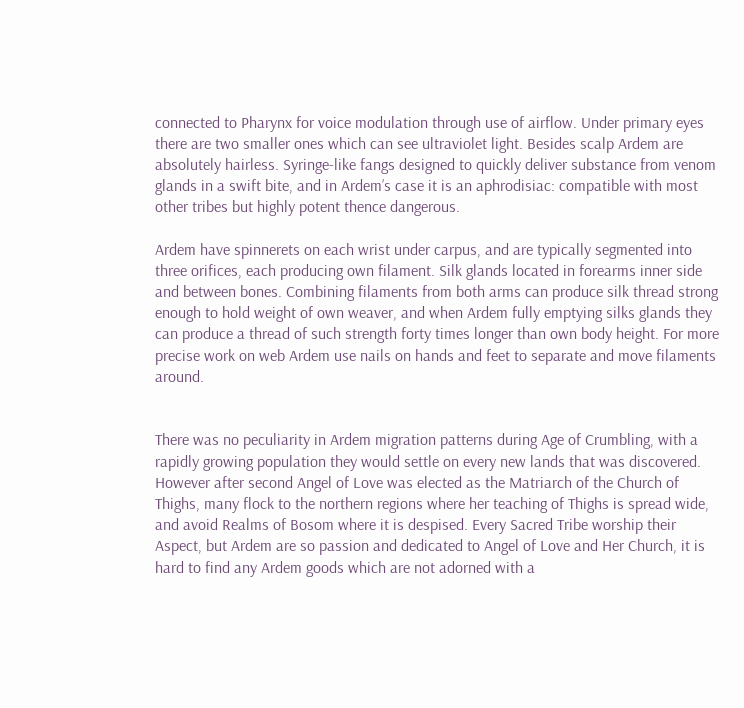connected to Pharynx for voice modulation through use of airflow. Under primary eyes there are two smaller ones which can see ultraviolet light. Besides scalp Ardem are absolutely hairless. Syringe-like fangs designed to quickly deliver substance from venom glands in a swift bite, and in Ardem’s case it is an aphrodisiac: compatible with most other tribes but highly potent thence dangerous.

Ardem have spinnerets on each wrist under carpus, and are typically segmented into three orifices, each producing own filament. Silk glands located in forearms inner side and between bones. Combining filaments from both arms can produce silk thread strong enough to hold weight of own weaver, and when Ardem fully emptying silks glands they can produce a thread of such strength forty times longer than own body height. For more precise work on web Ardem use nails on hands and feet to separate and move filaments around.


There was no peculiarity in Ardem migration patterns during Age of Crumbling, with a rapidly growing population they would settle on every new lands that was discovered. However after second Angel of Love was elected as the Matriarch of the Church of Thighs, many flock to the northern regions where her teaching of Thighs is spread wide, and avoid Realms of Bosom where it is despised. Every Sacred Tribe worship their Aspect, but Ardem are so passion and dedicated to Angel of Love and Her Church, it is hard to find any Ardem goods which are not adorned with a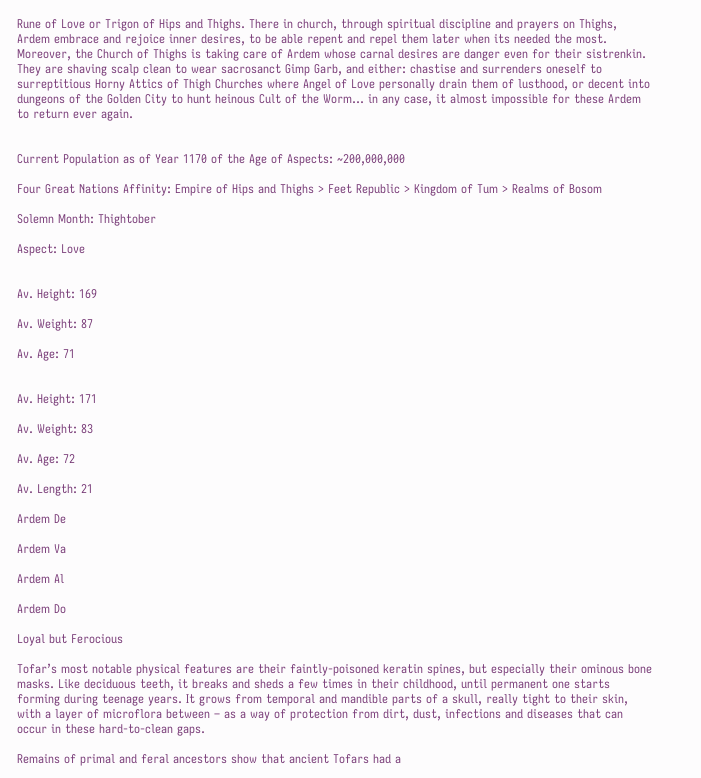Rune of Love or Trigon of Hips and Thighs. There in church, through spiritual discipline and prayers on Thighs, Ardem embrace and rejoice inner desires, to be able repent and repel them later when its needed the most. Moreover, the Church of Thighs is taking care of Ardem whose carnal desires are danger even for their sistrenkin. They are shaving scalp clean to wear sacrosanct Gimp Garb, and either: chastise and surrenders oneself to surreptitious Horny Attics of Thigh Churches where Angel of Love personally drain them of lusthood, or decent into dungeons of the Golden City to hunt heinous Cult of the Worm… in any case, it almost impossible for these Ardem to return ever again.


Current Population as of Year 1170 of the Age of Aspects: ~200,000,000

Four Great Nations Affinity: Empire of Hips and Thighs > Feet Republic > Kingdom of Tum > Realms of Bosom

Solemn Month: Thightober

Aspect: Love


Av. Height: 169

Av. Weight: 87

Av. Age: 71


Av. Height: 171

Av. Weight: 83

Av. Age: 72

Av. Length: 21

Ardem De

Ardem Va

Ardem Al

Ardem Do

Loyal but Ferocious

Tofar’s most notable physical features are their faintly-poisoned keratin spines, but especially their ominous bone masks. Like deciduous teeth, it breaks and sheds a few times in their childhood, until permanent one starts forming during teenage years. It grows from temporal and mandible parts of a skull, really tight to their skin, with a layer of microflora between – as a way of protection from dirt, dust, infections and diseases that can occur in these hard-to-clean gaps.

Remains of primal and feral ancestors show that ancient Tofars had a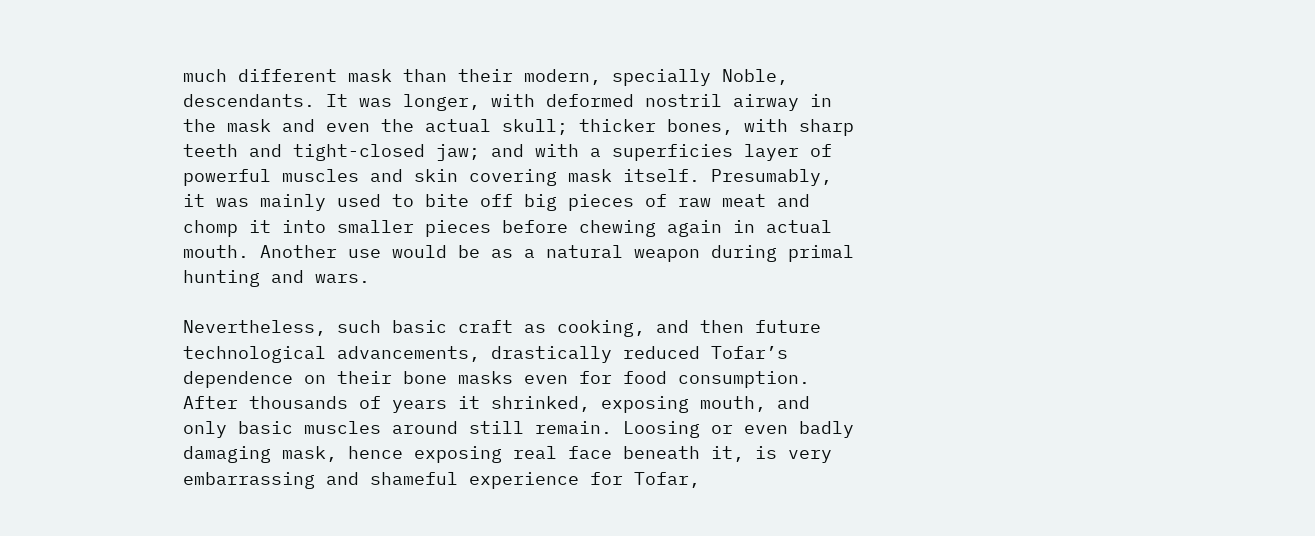much different mask than their modern, specially Noble, descendants. It was longer, with deformed nostril airway in the mask and even the actual skull; thicker bones, with sharp teeth and tight-closed jaw; and with a superficies layer of powerful muscles and skin covering mask itself. Presumably, it was mainly used to bite off big pieces of raw meat and chomp it into smaller pieces before chewing again in actual mouth. Another use would be as a natural weapon during primal hunting and wars.

Nevertheless, such basic craft as cooking, and then future technological advancements, drastically reduced Tofar’s dependence on their bone masks even for food consumption. After thousands of years it shrinked, exposing mouth, and only basic muscles around still remain. Loosing or even badly damaging mask, hence exposing real face beneath it, is very embarrassing and shameful experience for Tofar,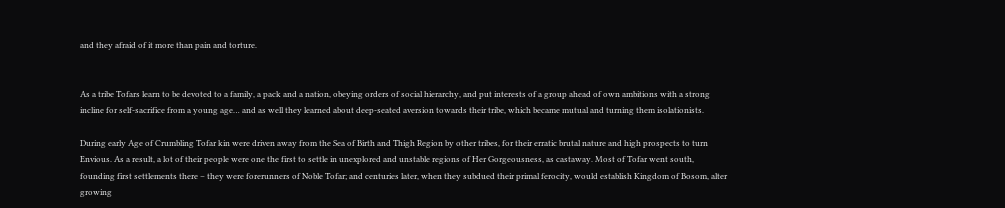and they afraid of it more than pain and torture.


As a tribe Tofars learn to be devoted to a family, a pack and a nation, obeying orders of social hierarchy, and put interests of a group ahead of own ambitions with a strong incline for self-sacrifice from a young age… and as well they learned about deep-seated aversion towards their tribe, which became mutual and turning them isolationists.

During early Age of Crumbling Tofar kin were driven away from the Sea of Birth and Thigh Region by other tribes, for their erratic brutal nature and high prospects to turn Envious. As a result, a lot of their people were one the first to settle in unexplored and unstable regions of Her Gorgeousness, as castaway. Most of Tofar went south, founding first settlements there – they were forerunners of Noble Tofar; and centuries later, when they subdued their primal ferocity, would establish Kingdom of Bosom, alter growing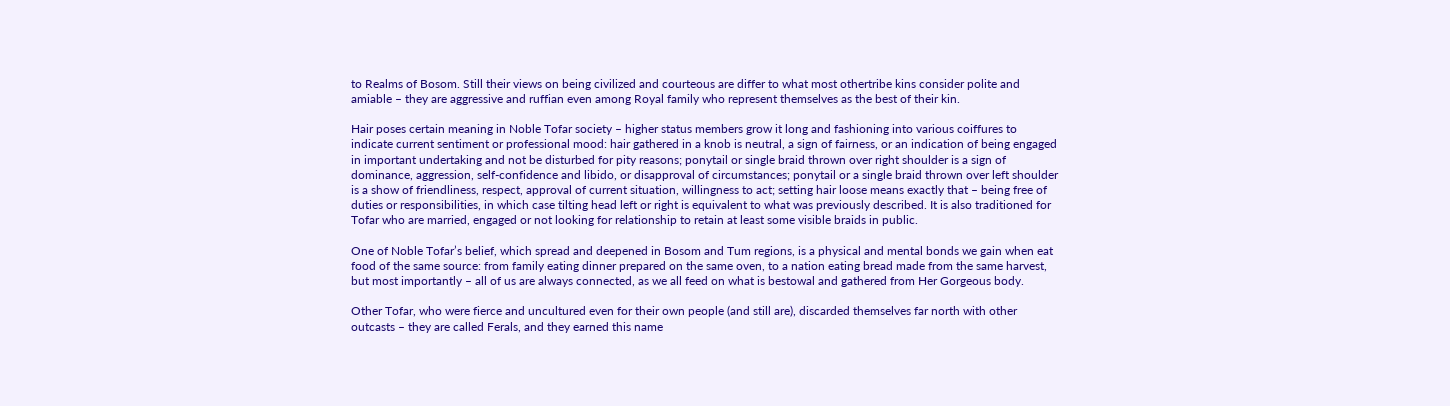to Realms of Bosom. Still their views on being civilized and courteous are differ to what most othertribe kins consider polite and amiable – they are aggressive and ruffian even among Royal family who represent themselves as the best of their kin.

Hair poses certain meaning in Noble Tofar society – higher status members grow it long and fashioning into various coiffures to indicate current sentiment or professional mood: hair gathered in a knob is neutral, a sign of fairness, or an indication of being engaged in important undertaking and not be disturbed for pity reasons; ponytail or single braid thrown over right shoulder is a sign of dominance, aggression, self-confidence and libido, or disapproval of circumstances; ponytail or a single braid thrown over left shoulder is a show of friendliness, respect, approval of current situation, willingness to act; setting hair loose means exactly that – being free of duties or responsibilities, in which case tilting head left or right is equivalent to what was previously described. It is also traditioned for Tofar who are married, engaged or not looking for relationship to retain at least some visible braids in public.

One of Noble Tofar’s belief, which spread and deepened in Bosom and Tum regions, is a physical and mental bonds we gain when eat food of the same source: from family eating dinner prepared on the same oven, to a nation eating bread made from the same harvest, but most importantly – all of us are always connected, as we all feed on what is bestowal and gathered from Her Gorgeous body.

Other Tofar, who were fierce and uncultured even for their own people (and still are), discarded themselves far north with other outcasts – they are called Ferals, and they earned this name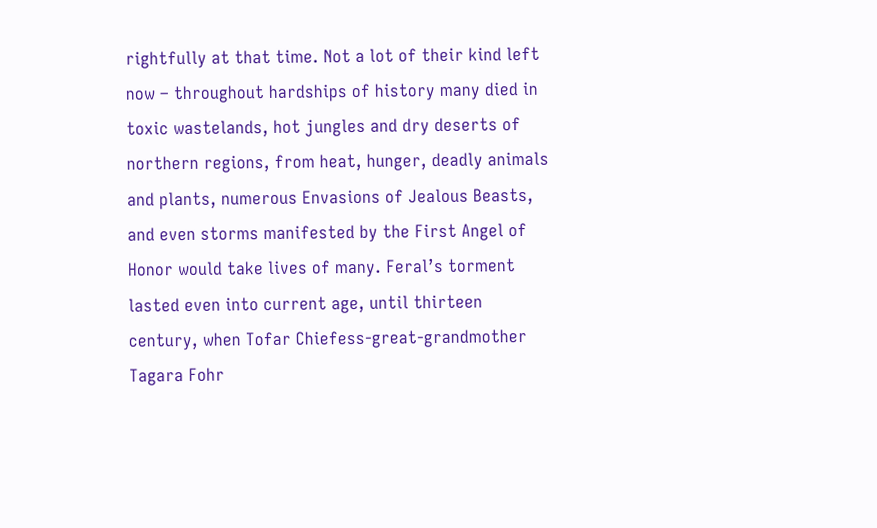rightfully at that time. Not a lot of their kind left now – throughout hardships of history many died in toxic wastelands, hot jungles and dry deserts of northern regions, from heat, hunger, deadly animals and plants, numerous Envasions of Jealous Beasts, and even storms manifested by the First Angel of Honor would take lives of many. Feral’s torment lasted even into current age, until thirteen century, when Tofar Chiefess-great-grandmother Tagara Fohr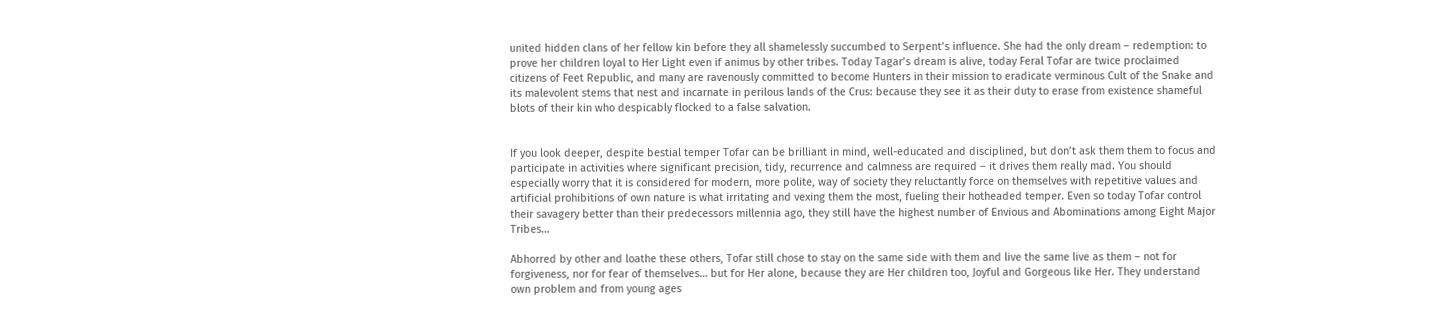united hidden clans of her fellow kin before they all shamelessly succumbed to Serpent’s influence. She had the only dream – redemption: to prove her children loyal to Her Light even if animus by other tribes. Today Tagar’s dream is alive, today Feral Tofar are twice proclaimed citizens of Feet Republic, and many are ravenously committed to become Hunters in their mission to eradicate verminous Cult of the Snake and its malevolent stems that nest and incarnate in perilous lands of the Crus: because they see it as their duty to erase from existence shameful blots of their kin who despicably flocked to a false salvation.


If you look deeper, despite bestial temper Tofar can be brilliant in mind, well-educated and disciplined, but don’t ask them them to focus and participate in activities where significant precision, tidy, recurrence and calmness are required – it drives them really mad. You should especially worry that it is considered for modern, more polite, way of society they reluctantly force on themselves with repetitive values and artificial prohibitions of own nature is what irritating and vexing them the most, fueling their hotheaded temper. Even so today Tofar control their savagery better than their predecessors millennia ago, they still have the highest number of Envious and Abominations among Eight Major Tribes…

Abhorred by other and loathe these others, Tofar still chose to stay on the same side with them and live the same live as them – not for forgiveness, nor for fear of themselves… but for Her alone, because they are Her children too, Joyful and Gorgeous like Her. They understand own problem and from young ages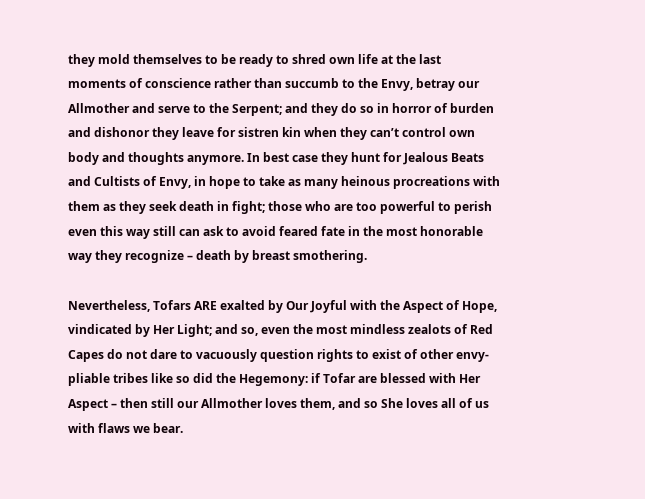they mold themselves to be ready to shred own life at the last moments of conscience rather than succumb to the Envy, betray our Allmother and serve to the Serpent; and they do so in horror of burden and dishonor they leave for sistren kin when they can’t control own body and thoughts anymore. In best case they hunt for Jealous Beats and Cultists of Envy, in hope to take as many heinous procreations with them as they seek death in fight; those who are too powerful to perish even this way still can ask to avoid feared fate in the most honorable way they recognize – death by breast smothering.

Nevertheless, Tofars ARE exalted by Our Joyful with the Aspect of Hope, vindicated by Her Light; and so, even the most mindless zealots of Red Capes do not dare to vacuously question rights to exist of other envy-pliable tribes like so did the Hegemony: if Tofar are blessed with Her Aspect – then still our Allmother loves them, and so She loves all of us with flaws we bear.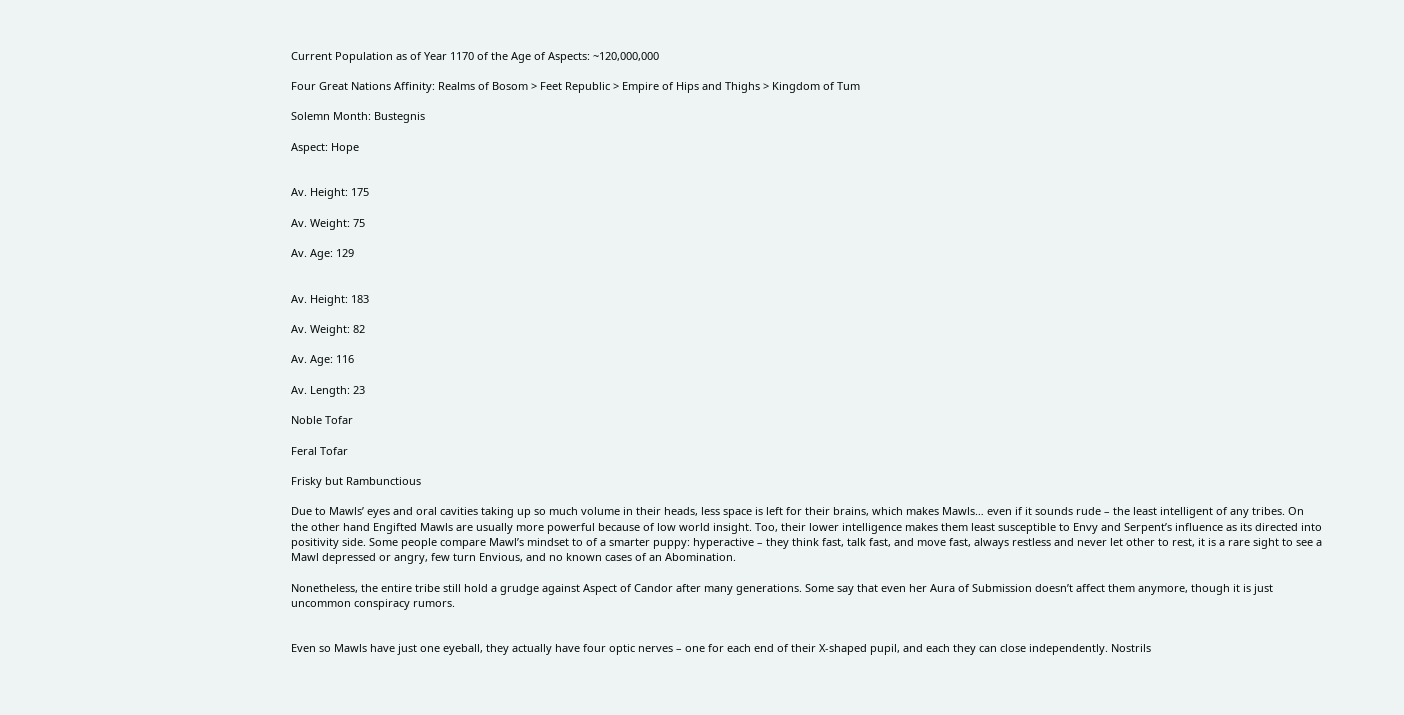Current Population as of Year 1170 of the Age of Aspects: ~120,000,000

Four Great Nations Affinity: Realms of Bosom > Feet Republic > Empire of Hips and Thighs > Kingdom of Tum

Solemn Month: Bustegnis

Aspect: Hope


Av. Height: 175

Av. Weight: 75

Av. Age: 129


Av. Height: 183

Av. Weight: 82

Av. Age: 116

Av. Length: 23

Noble Tofar

Feral Tofar

Frisky but Rambunctious

Due to Mawls’ eyes and oral cavities taking up so much volume in their heads, less space is left for their brains, which makes Mawls… even if it sounds rude – the least intelligent of any tribes. On the other hand Engifted Mawls are usually more powerful because of low world insight. Too, their lower intelligence makes them least susceptible to Envy and Serpent’s influence as its directed into positivity side. Some people compare Mawl’s mindset to of a smarter puppy: hyperactive – they think fast, talk fast, and move fast, always restless and never let other to rest, it is a rare sight to see a Mawl depressed or angry, few turn Envious, and no known cases of an Abomination.

Nonetheless, the entire tribe still hold a grudge against Aspect of Candor after many generations. Some say that even her Aura of Submission doesn’t affect them anymore, though it is just uncommon conspiracy rumors.


Even so Mawls have just one eyeball, they actually have four optic nerves – one for each end of their X-shaped pupil, and each they can close independently. Nostrils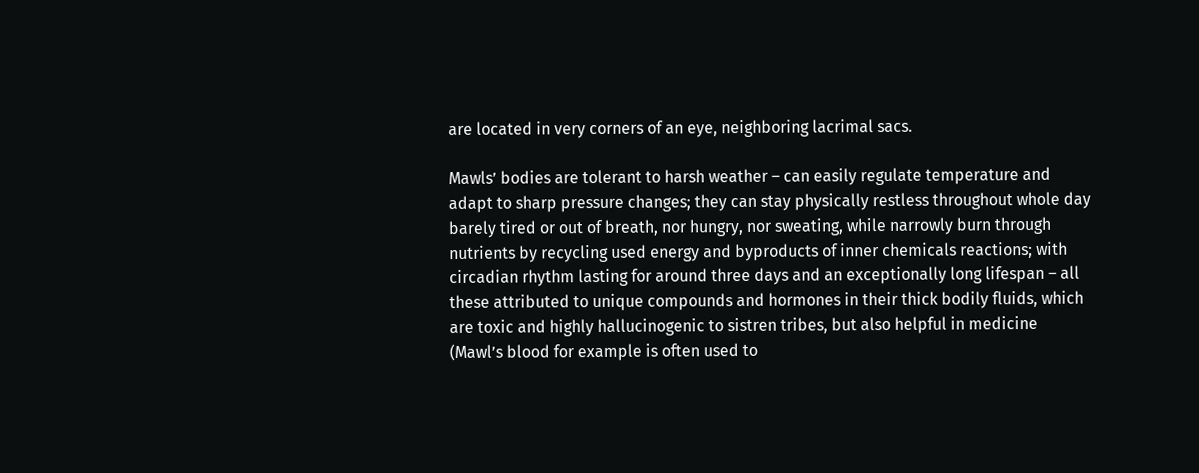are located in very corners of an eye, neighboring lacrimal sacs.

Mawls’ bodies are tolerant to harsh weather – can easily regulate temperature and adapt to sharp pressure changes; they can stay physically restless throughout whole day barely tired or out of breath, nor hungry, nor sweating, while narrowly burn through nutrients by recycling used energy and byproducts of inner chemicals reactions; with circadian rhythm lasting for around three days and an exceptionally long lifespan – all these attributed to unique compounds and hormones in their thick bodily fluids, which are toxic and highly hallucinogenic to sistren tribes, but also helpful in medicine (Mawl’s blood for example is often used to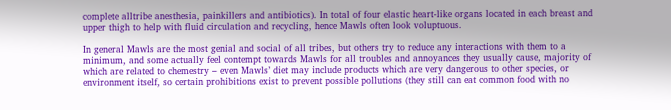complete alltribe anesthesia, painkillers and antibiotics). In total of four elastic heart-like organs located in each breast and upper thigh to help with fluid circulation and recycling, hence Mawls often look voluptuous.

In general Mawls are the most genial and social of all tribes, but others try to reduce any interactions with them to a minimum, and some actually feel contempt towards Mawls for all troubles and annoyances they usually cause, majority of which are related to chemestry – even Mawls’ diet may include products which are very dangerous to other species, or environment itself, so certain prohibitions exist to prevent possible pollutions (they still can eat common food with no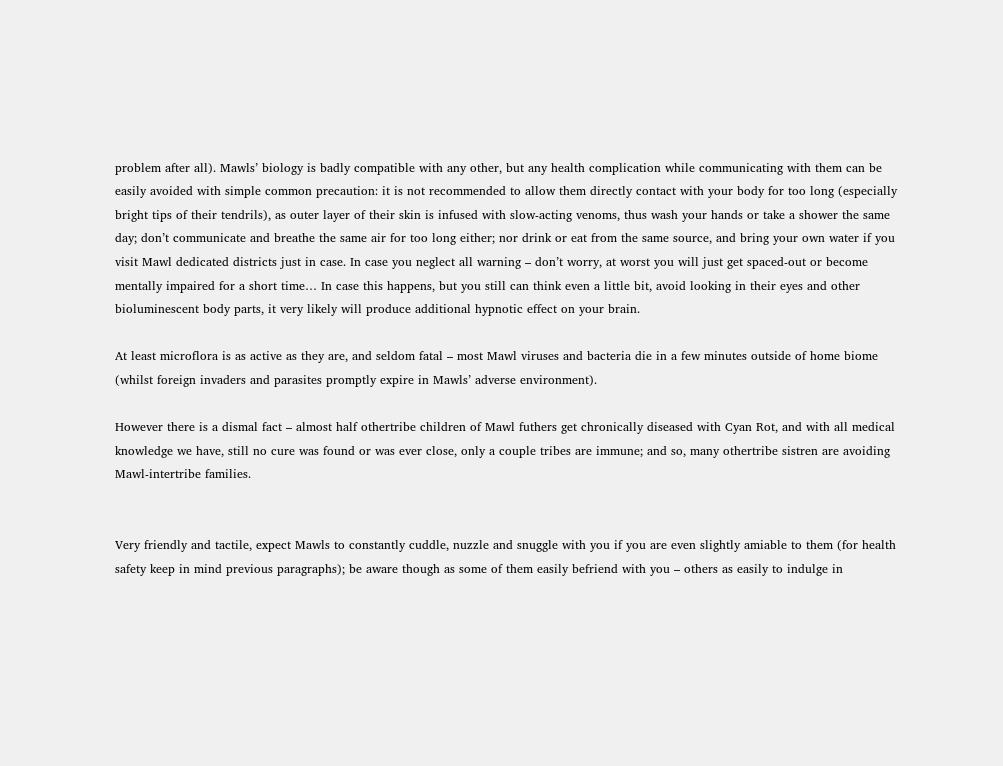problem after all). Mawls’ biology is badly compatible with any other, but any health complication while communicating with them can be easily avoided with simple common precaution: it is not recommended to allow them directly contact with your body for too long (especially bright tips of their tendrils), as outer layer of their skin is infused with slow-acting venoms, thus wash your hands or take a shower the same day; don’t communicate and breathe the same air for too long either; nor drink or eat from the same source, and bring your own water if you visit Mawl dedicated districts just in case. In case you neglect all warning – don’t worry, at worst you will just get spaced-out or become mentally impaired for a short time… In case this happens, but you still can think even a little bit, avoid looking in their eyes and other bioluminescent body parts, it very likely will produce additional hypnotic effect on your brain.

At least microflora is as active as they are, and seldom fatal – most Mawl viruses and bacteria die in a few minutes outside of home biome (whilst foreign invaders and parasites promptly expire in Mawls’ adverse environment).

However there is a dismal fact – almost half othertribe children of Mawl futhers get chronically diseased with Cyan Rot, and with all medical knowledge we have, still no cure was found or was ever close, only a couple tribes are immune; and so, many othertribe sistren are avoiding Mawl-intertribe families.


Very friendly and tactile, expect Mawls to constantly cuddle, nuzzle and snuggle with you if you are even slightly amiable to them (for health safety keep in mind previous paragraphs); be aware though as some of them easily befriend with you – others as easily to indulge in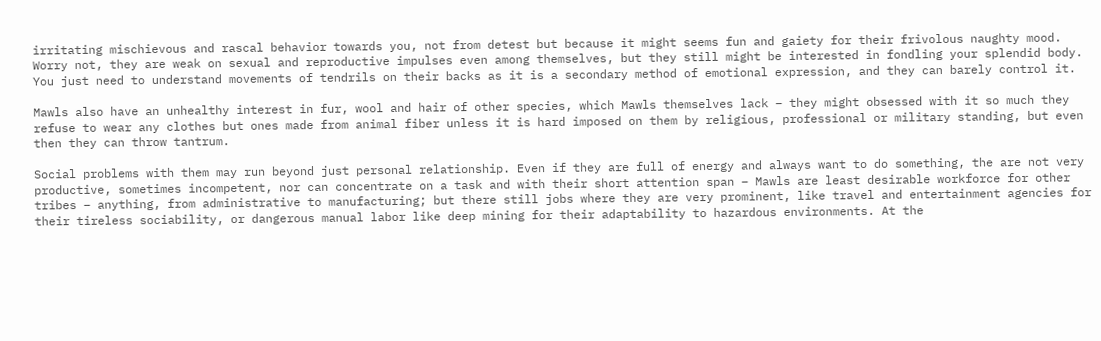irritating mischievous and rascal behavior towards you, not from detest but because it might seems fun and gaiety for their frivolous naughty mood. Worry not, they are weak on sexual and reproductive impulses even among themselves, but they still might be interested in fondling your splendid body. You just need to understand movements of tendrils on their backs as it is a secondary method of emotional expression, and they can barely control it.

Mawls also have an unhealthy interest in fur, wool and hair of other species, which Mawls themselves lack – they might obsessed with it so much they refuse to wear any clothes but ones made from animal fiber unless it is hard imposed on them by religious, professional or military standing, but even then they can throw tantrum.

Social problems with them may run beyond just personal relationship. Even if they are full of energy and always want to do something, the are not very productive, sometimes incompetent, nor can concentrate on a task and with their short attention span – Mawls are least desirable workforce for other tribes – anything, from administrative to manufacturing; but there still jobs where they are very prominent, like travel and entertainment agencies for their tireless sociability, or dangerous manual labor like deep mining for their adaptability to hazardous environments. At the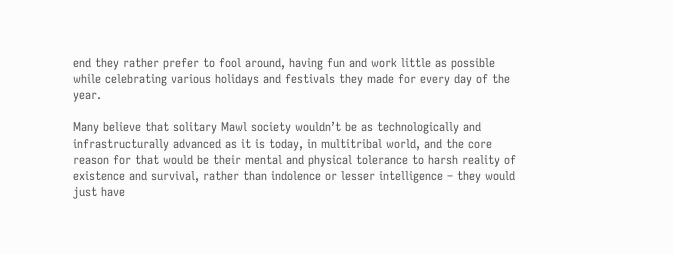end they rather prefer to fool around, having fun and work little as possible while celebrating various holidays and festivals they made for every day of the year.

Many believe that solitary Mawl society wouldn’t be as technologically and infrastructurally advanced as it is today, in multitribal world, and the core reason for that would be their mental and physical tolerance to harsh reality of existence and survival, rather than indolence or lesser intelligence – they would just have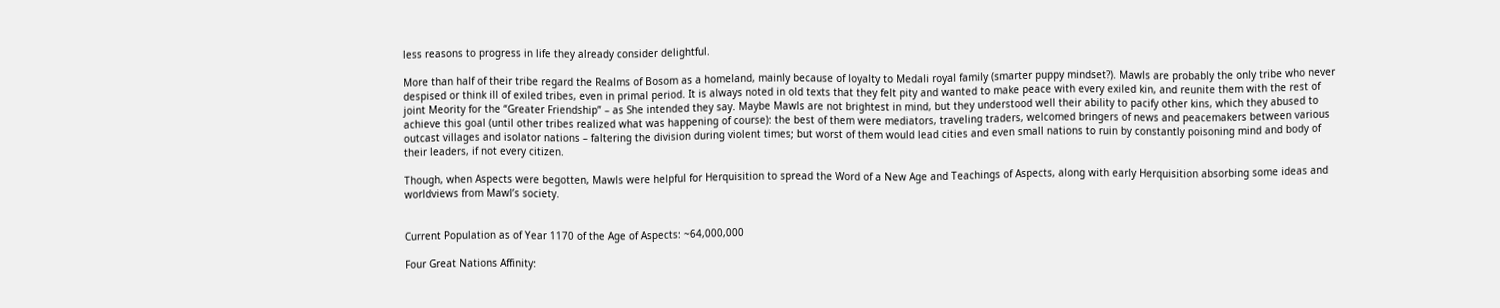less reasons to progress in life they already consider delightful.

More than half of their tribe regard the Realms of Bosom as a homeland, mainly because of loyalty to Medali royal family (smarter puppy mindset?). Mawls are probably the only tribe who never despised or think ill of exiled tribes, even in primal period. It is always noted in old texts that they felt pity and wanted to make peace with every exiled kin, and reunite them with the rest of joint Meority for the “Greater Friendship” – as She intended they say. Maybe Mawls are not brightest in mind, but they understood well their ability to pacify other kins, which they abused to achieve this goal (until other tribes realized what was happening of course): the best of them were mediators, traveling traders, welcomed bringers of news and peacemakers between various outcast villages and isolator nations – faltering the division during violent times; but worst of them would lead cities and even small nations to ruin by constantly poisoning mind and body of their leaders, if not every citizen.

Though, when Aspects were begotten, Mawls were helpful for Herquisition to spread the Word of a New Age and Teachings of Aspects, along with early Herquisition absorbing some ideas and worldviews from Mawl’s society.


Current Population as of Year 1170 of the Age of Aspects: ~64,000,000

Four Great Nations Affinity: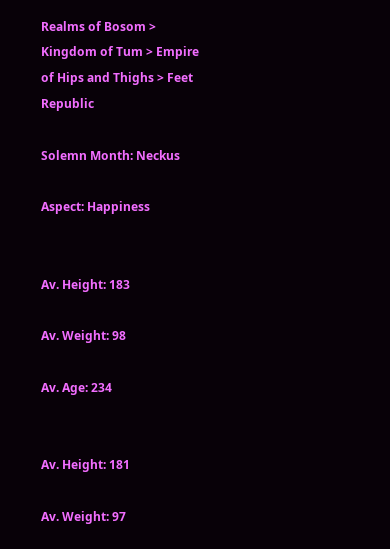Realms of Bosom > Kingdom of Tum > Empire of Hips and Thighs > Feet Republic

Solemn Month: Neckus

Aspect: Happiness


Av. Height: 183

Av. Weight: 98

Av. Age: 234


Av. Height: 181

Av. Weight: 97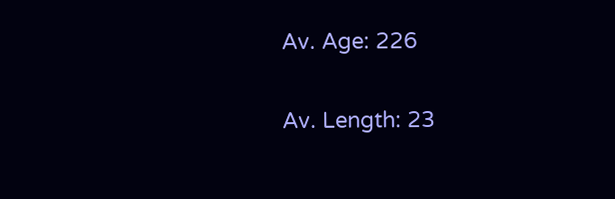Av. Age: 226

Av. Length: 23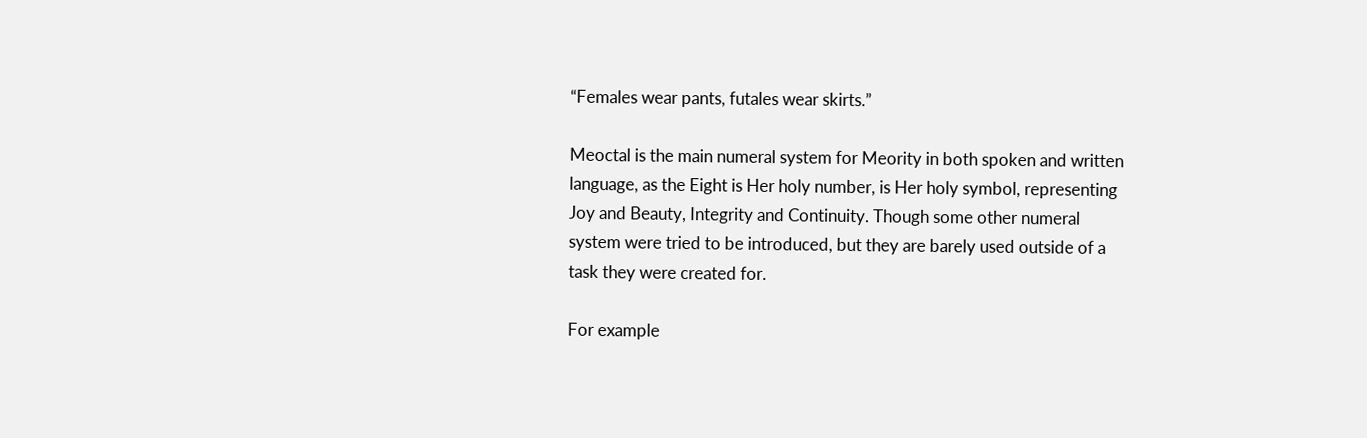“Females wear pants, futales wear skirts.”

Meoctal is the main numeral system for Meority in both spoken and written language, as the Eight is Her holy number, is Her holy symbol, representing Joy and Beauty, Integrity and Continuity. Though some other numeral system were tried to be introduced, but they are barely used outside of a task they were created for.

For example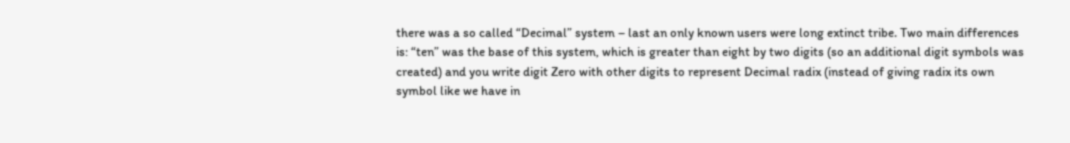there was a so called “Decimal” system – last an only known users were long extinct tribe. Two main differences is: “ten” was the base of this system, which is greater than eight by two digits (so an additional digit symbols was created) and you write digit Zero with other digits to represent Decimal radix (instead of giving radix its own symbol like we have in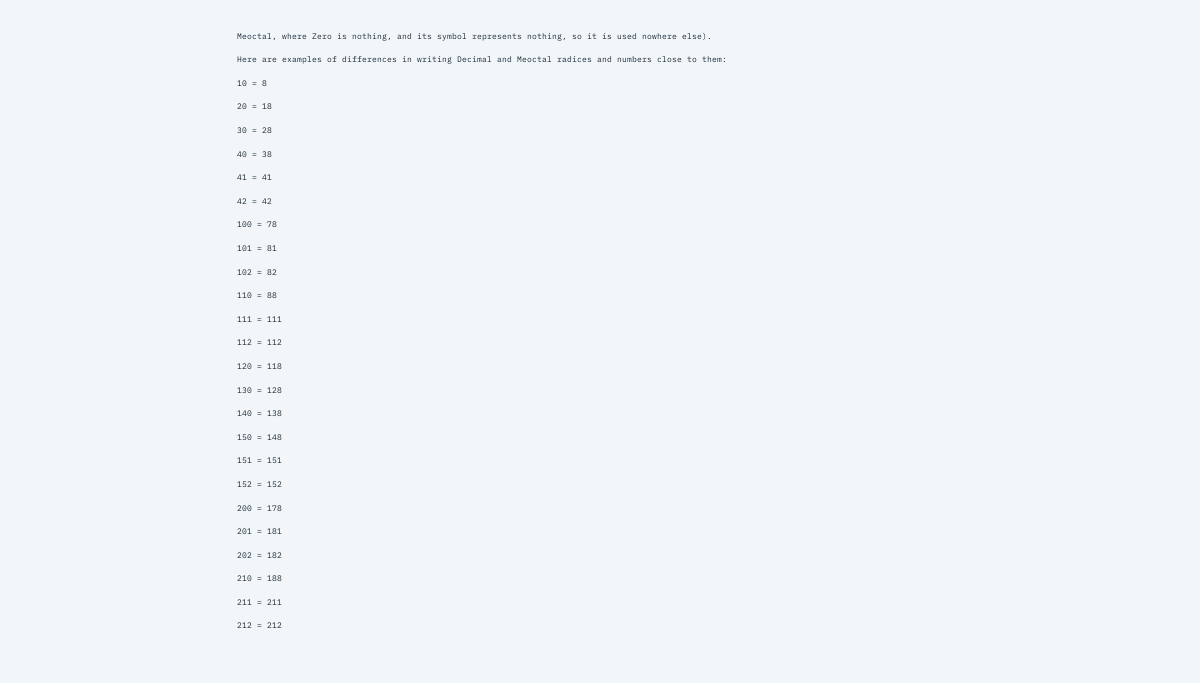Meoctal, where Zero is nothing, and its symbol represents nothing, so it is used nowhere else).

Here are examples of differences in writing Decimal and Meoctal radices and numbers close to them:

10 = 8

20 = 18

30 = 28

40 = 38

41 = 41

42 = 42

100 = 78

101 = 81

102 = 82

110 = 88

111 = 111

112 = 112

120 = 118

130 = 128

140 = 138

150 = 148

151 = 151

152 = 152

200 = 178

201 = 181

202 = 182

210 = 188

211 = 211

212 = 212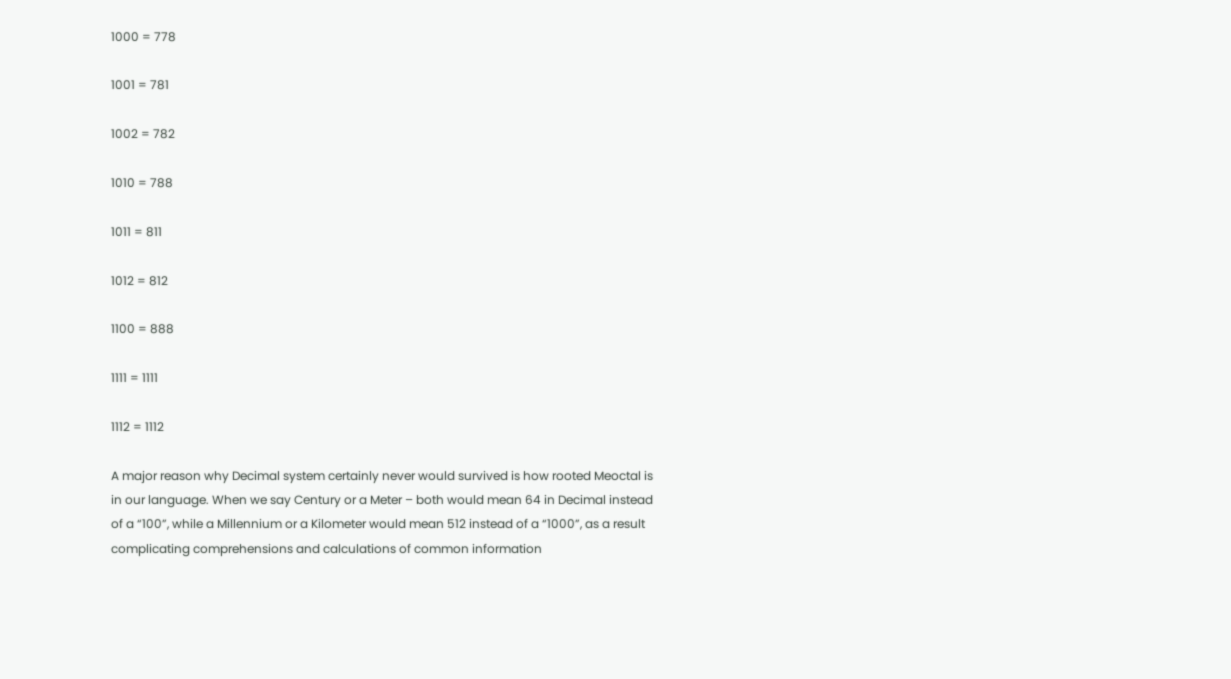1000 = 778

1001 = 781

1002 = 782

1010 = 788

1011 = 811

1012 = 812

1100 = 888

1111 = 1111

1112 = 1112

A major reason why Decimal system certainly never would survived is how rooted Meoctal is in our language. When we say Century or a Meter – both would mean 64 in Decimal instead of a “100”, while a Millennium or a Kilometer would mean 512 instead of a “1000”, as a result complicating comprehensions and calculations of common information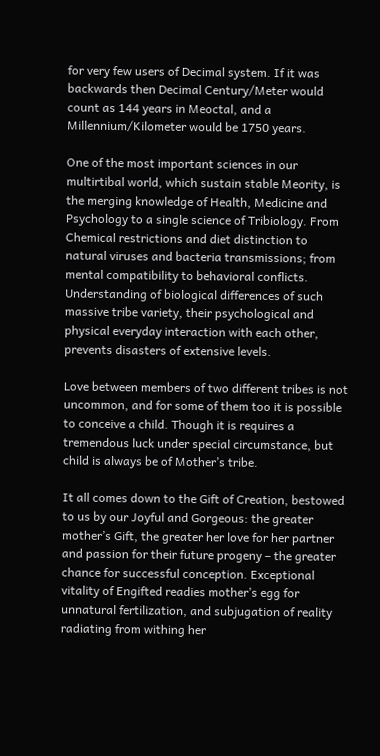for very few users of Decimal system. If it was backwards then Decimal Century/Meter would count as 144 years in Meoctal, and a Millennium/Kilometer would be 1750 years.

One of the most important sciences in our multirtibal world, which sustain stable Meority, is the merging knowledge of Health, Medicine and Psychology to a single science of Tribiology. From Chemical restrictions and diet distinction to natural viruses and bacteria transmissions; from mental compatibility to behavioral conflicts. Understanding of biological differences of such massive tribe variety, their psychological and physical everyday interaction with each other, prevents disasters of extensive levels.

Love between members of two different tribes is not uncommon, and for some of them too it is possible to conceive a child. Though it is requires a tremendous luck under special circumstance, but child is always be of Mother’s tribe.

It all comes down to the Gift of Creation, bestowed to us by our Joyful and Gorgeous: the greater mother’s Gift, the greater her love for her partner and passion for their future progeny – the greater chance for successful conception. Exceptional vitality of Engifted readies mother’s egg for unnatural fertilization, and subjugation of reality radiating from withing her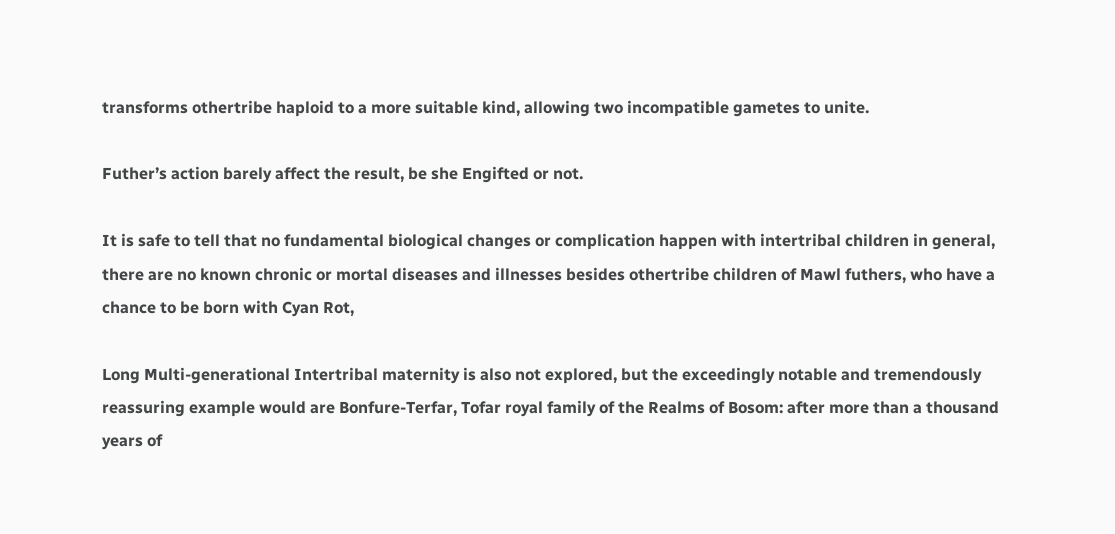transforms othertribe haploid to a more suitable kind, allowing two incompatible gametes to unite.

Futher’s action barely affect the result, be she Engifted or not.

It is safe to tell that no fundamental biological changes or complication happen with intertribal children in general, there are no known chronic or mortal diseases and illnesses besides othertribe children of Mawl futhers, who have a chance to be born with Cyan Rot,

Long Multi-generational Intertribal maternity is also not explored, but the exceedingly notable and tremendously reassuring example would are Bonfure-Terfar, Tofar royal family of the Realms of Bosom: after more than a thousand years of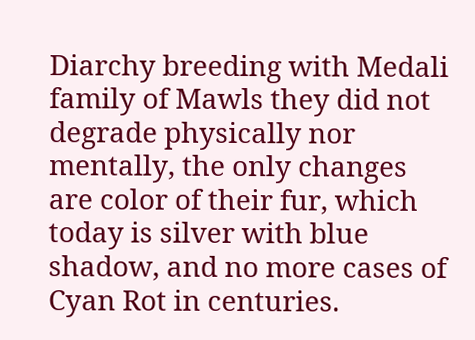Diarchy breeding with Medali family of Mawls they did not degrade physically nor mentally, the only changes are color of their fur, which today is silver with blue shadow, and no more cases of Cyan Rot in centuries.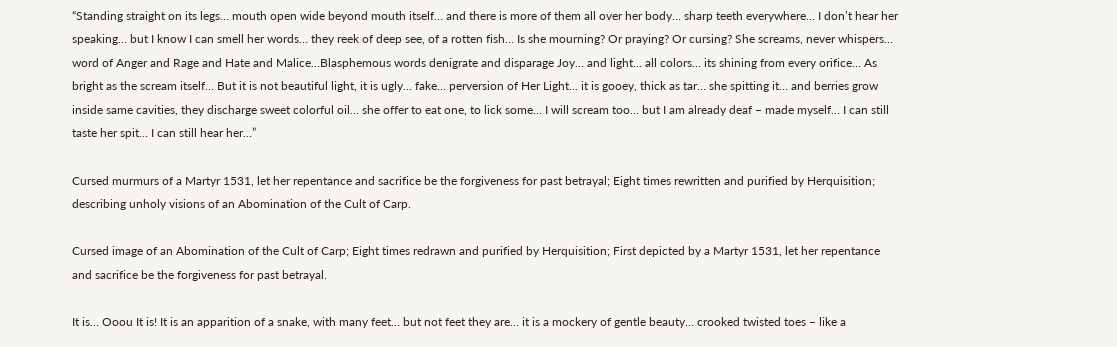“Standing straight on its legs… mouth open wide beyond mouth itself… and there is more of them all over her body… sharp teeth everywhere… I don’t hear her speaking… but I know I can smell her words… they reek of deep see, of a rotten fish… Is she mourning? Or praying? Or cursing? She screams, never whispers… word of Anger and Rage and Hate and Malice…Blasphemous words denigrate and disparage Joy… and light… all colors… its shining from every orifice… As bright as the scream itself… But it is not beautiful light, it is ugly… fake… perversion of Her Light… it is gooey, thick as tar… she spitting it… and berries grow inside same cavities, they discharge sweet colorful oil… she offer to eat one, to lick some… I will scream too… but I am already deaf – made myself… I can still taste her spit… I can still hear her…”

Cursed murmurs of a Martyr 1531, let her repentance and sacrifice be the forgiveness for past betrayal; Eight times rewritten and purified by Herquisition; describing unholy visions of an Abomination of the Cult of Carp.

Cursed image of an Abomination of the Cult of Carp; Eight times redrawn and purified by Herquisition; First depicted by a Martyr 1531, let her repentance and sacrifice be the forgiveness for past betrayal.

It is… Ooou It is! It is an apparition of a snake, with many feet… but not feet they are… it is a mockery of gentle beauty… crooked twisted toes – like a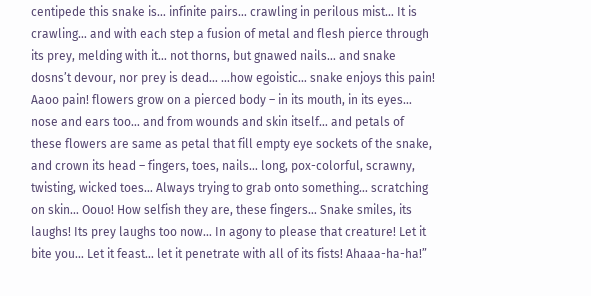centipede this snake is… infinite pairs… crawling in perilous mist… It is crawling… and with each step a fusion of metal and flesh pierce through its prey, melding with it… not thorns, but gnawed nails… and snake dosns’t devour, nor prey is dead… …how egoistic… snake enjoys this pain! Aaoo pain! flowers grow on a pierced body – in its mouth, in its eyes… nose and ears too… and from wounds and skin itself… and petals of these flowers are same as petal that fill empty eye sockets of the snake, and crown its head – fingers, toes, nails… long, pox-colorful, scrawny, twisting, wicked toes… Always trying to grab onto something… scratching on skin… Oouo! How selfish they are, these fingers… Snake smiles, its laughs! Its prey laughs too now… In agony to please that creature! Let it bite you… Let it feast… let it penetrate with all of its fists! Ahaaa-ha-ha!”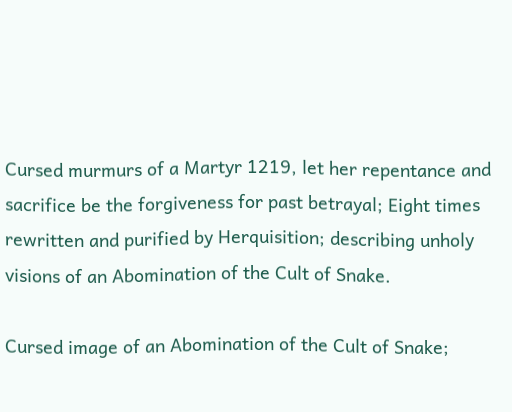Cursed murmurs of a Martyr 1219, let her repentance and sacrifice be the forgiveness for past betrayal; Eight times rewritten and purified by Herquisition; describing unholy visions of an Abomination of the Cult of Snake.

Cursed image of an Abomination of the Cult of Snake;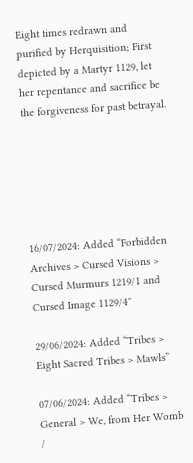Eight times redrawn and purified by Herquisition; First depicted by a Martyr 1129, let her repentance and sacrifice be the forgiveness for past betrayal.






16/07/2024: Added “Forbidden Archives > Cursed Visions > Cursed Murmurs 1219/1 and Cursed Image 1129/4″

29/06/2024: Added “Tribes > Eight Sacred Tribes > Mawls”

07/06/2024: Added “Tribes > General > We, from Her Womb /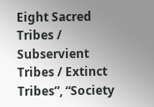Eight Sacred Tribes / Subservient Tribes / Extinct Tribes”, “Society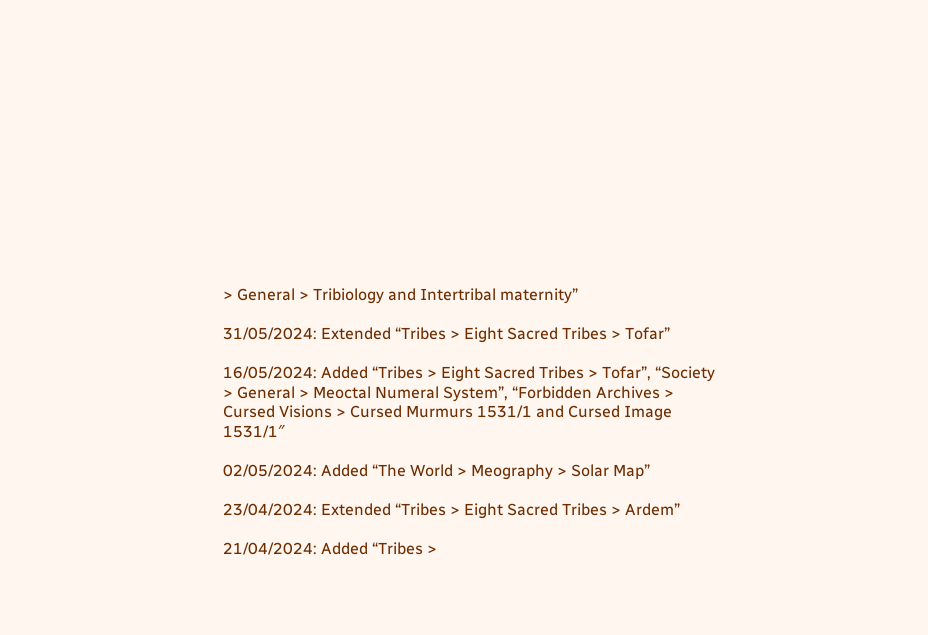> General > Tribiology and Intertribal maternity”

31/05/2024: Extended “Tribes > Eight Sacred Tribes > Tofar”

16/05/2024: Added “Tribes > Eight Sacred Tribes > Tofar”, “Society > General > Meoctal Numeral System”, “Forbidden Archives > Cursed Visions > Cursed Murmurs 1531/1 and Cursed Image 1531/1″

02/05/2024: Added “The World > Meography > Solar Map”

23/04/2024: Extended “Tribes > Eight Sacred Tribes > Ardem”

21/04/2024: Added “Tribes >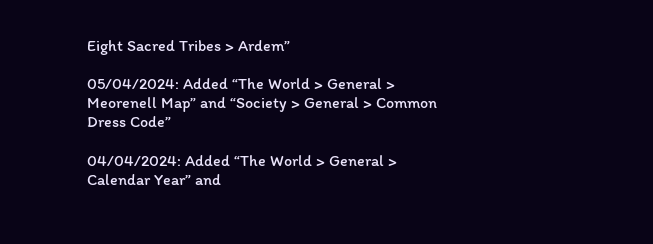Eight Sacred Tribes > Ardem”

05/04/2024: Added “The World > General > Meorenell Map” and “Society > General > Common Dress Code”

04/04/2024: Added “The World > General > Calendar Year” and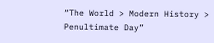“The World > Modern History > Penultimate Day”